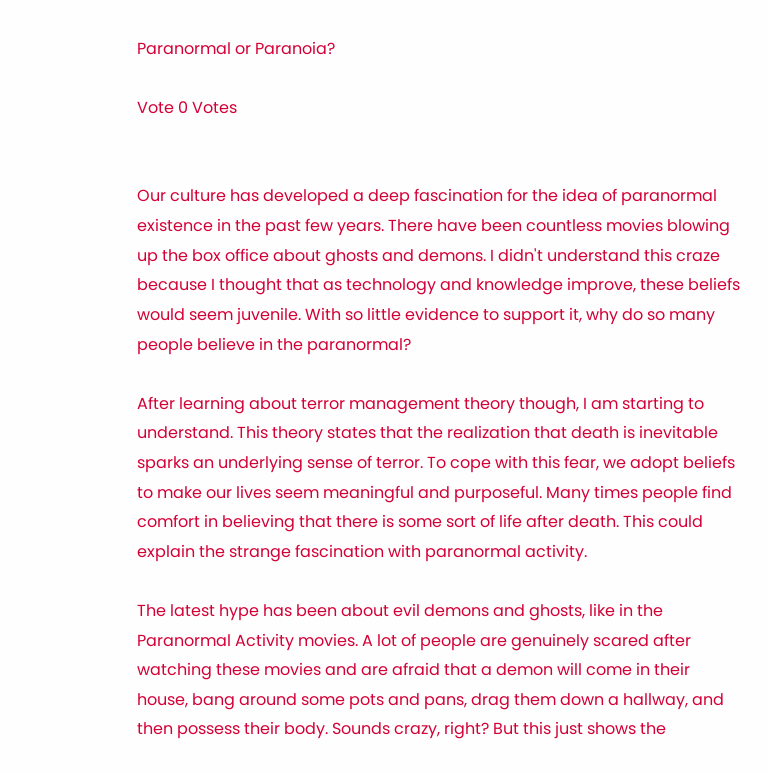Paranormal or Paranoia?

Vote 0 Votes


Our culture has developed a deep fascination for the idea of paranormal existence in the past few years. There have been countless movies blowing up the box office about ghosts and demons. I didn't understand this craze because I thought that as technology and knowledge improve, these beliefs would seem juvenile. With so little evidence to support it, why do so many people believe in the paranormal?

After learning about terror management theory though, I am starting to understand. This theory states that the realization that death is inevitable sparks an underlying sense of terror. To cope with this fear, we adopt beliefs to make our lives seem meaningful and purposeful. Many times people find comfort in believing that there is some sort of life after death. This could explain the strange fascination with paranormal activity.

The latest hype has been about evil demons and ghosts, like in the Paranormal Activity movies. A lot of people are genuinely scared after watching these movies and are afraid that a demon will come in their house, bang around some pots and pans, drag them down a hallway, and then possess their body. Sounds crazy, right? But this just shows the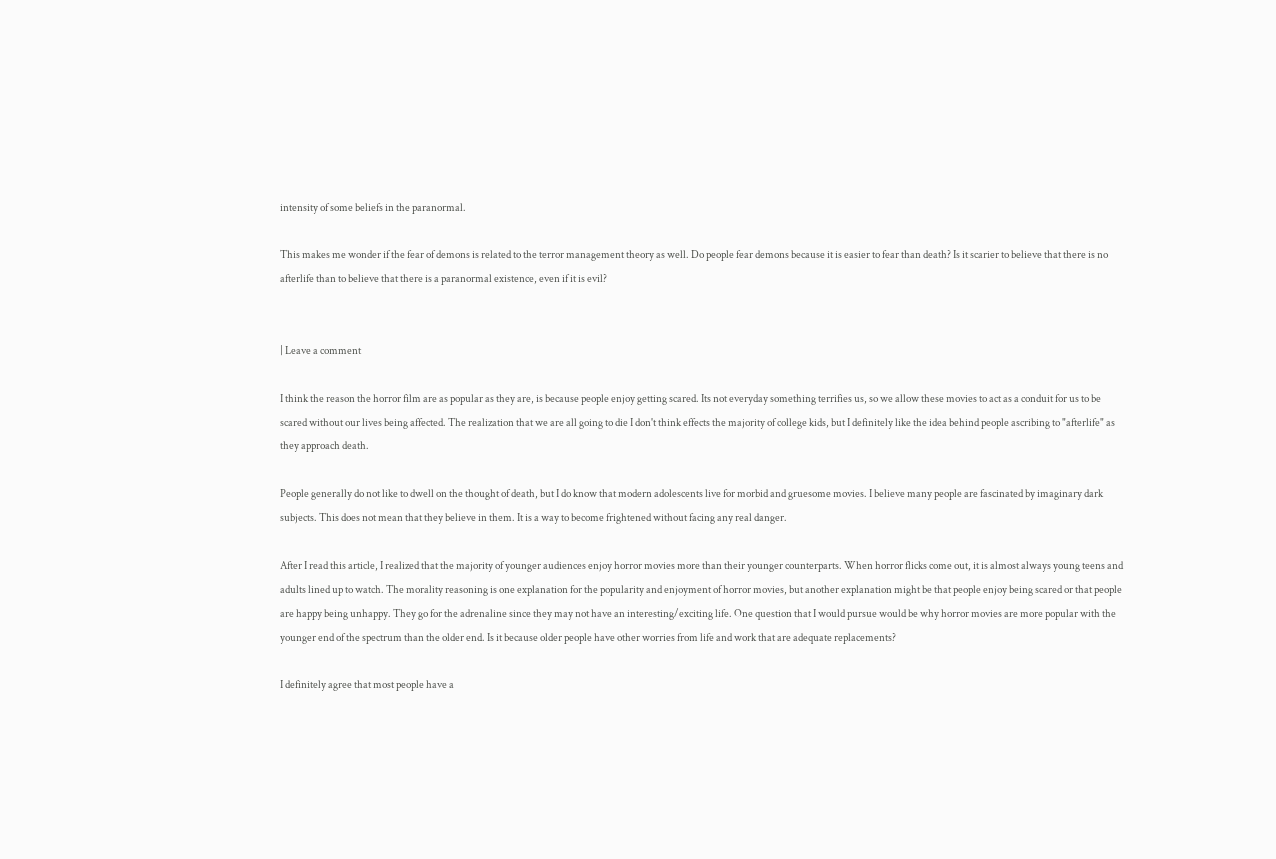intensity of some beliefs in the paranormal.

This makes me wonder if the fear of demons is related to the terror management theory as well. Do people fear demons because it is easier to fear than death? Is it scarier to believe that there is no afterlife than to believe that there is a paranormal existence, even if it is evil?


| Leave a comment

I think the reason the horror film are as popular as they are, is because people enjoy getting scared. Its not everyday something terrifies us, so we allow these movies to act as a conduit for us to be scared without our lives being affected. The realization that we are all going to die I don't think effects the majority of college kids, but I definitely like the idea behind people ascribing to "afterlife" as they approach death.

People generally do not like to dwell on the thought of death, but I do know that modern adolescents live for morbid and gruesome movies. I believe many people are fascinated by imaginary dark subjects. This does not mean that they believe in them. It is a way to become frightened without facing any real danger.

After I read this article, I realized that the majority of younger audiences enjoy horror movies more than their younger counterparts. When horror flicks come out, it is almost always young teens and adults lined up to watch. The morality reasoning is one explanation for the popularity and enjoyment of horror movies, but another explanation might be that people enjoy being scared or that people are happy being unhappy. They go for the adrenaline since they may not have an interesting/exciting life. One question that I would pursue would be why horror movies are more popular with the younger end of the spectrum than the older end. Is it because older people have other worries from life and work that are adequate replacements?

I definitely agree that most people have a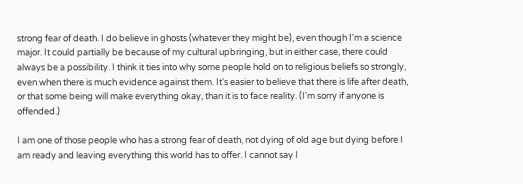strong fear of death. I do believe in ghosts (whatever they might be), even though I'm a science major. It could partially be because of my cultural upbringing, but in either case, there could always be a possibility. I think it ties into why some people hold on to religious beliefs so strongly, even when there is much evidence against them. It's easier to believe that there is life after death, or that some being will make everything okay, than it is to face reality. (I'm sorry if anyone is offended.)

I am one of those people who has a strong fear of death, not dying of old age but dying before I am ready and leaving everything this world has to offer. I cannot say I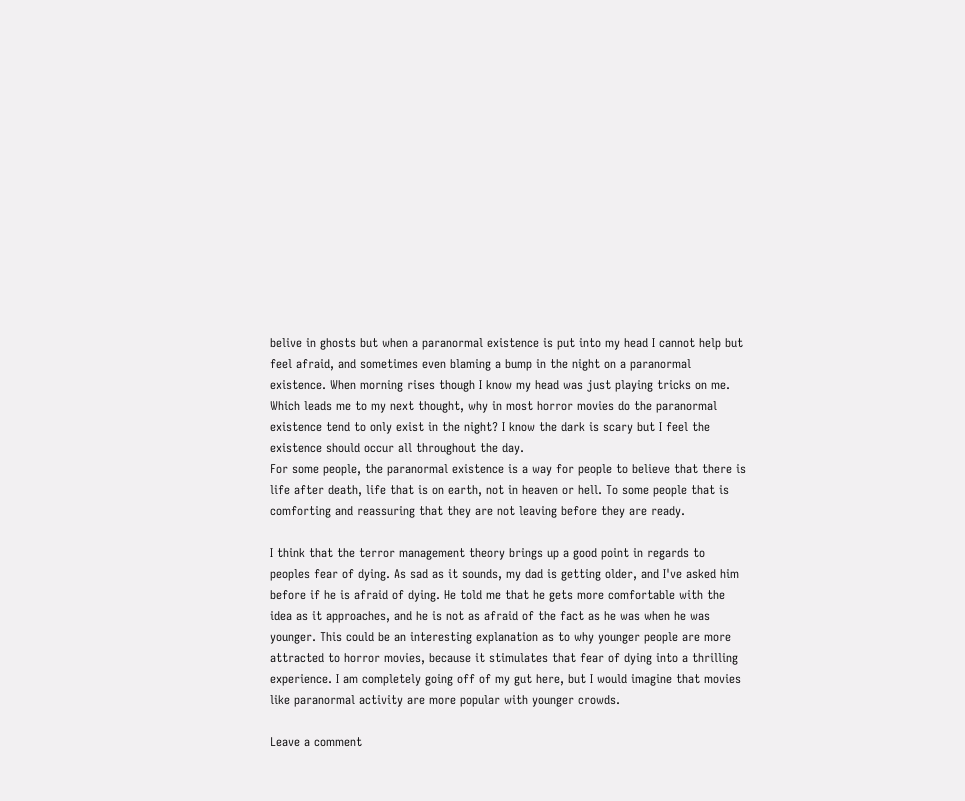belive in ghosts but when a paranormal existence is put into my head I cannot help but feel afraid, and sometimes even blaming a bump in the night on a paranormal existence. When morning rises though I know my head was just playing tricks on me. Which leads me to my next thought, why in most horror movies do the paranormal existence tend to only exist in the night? I know the dark is scary but I feel the existence should occur all throughout the day.
For some people, the paranormal existence is a way for people to believe that there is life after death, life that is on earth, not in heaven or hell. To some people that is comforting and reassuring that they are not leaving before they are ready.

I think that the terror management theory brings up a good point in regards to peoples fear of dying. As sad as it sounds, my dad is getting older, and I've asked him before if he is afraid of dying. He told me that he gets more comfortable with the idea as it approaches, and he is not as afraid of the fact as he was when he was younger. This could be an interesting explanation as to why younger people are more attracted to horror movies, because it stimulates that fear of dying into a thrilling experience. I am completely going off of my gut here, but I would imagine that movies like paranormal activity are more popular with younger crowds.

Leave a comment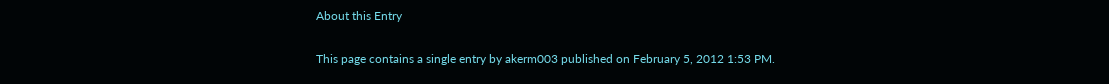About this Entry

This page contains a single entry by akerm003 published on February 5, 2012 1:53 PM.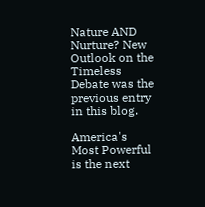Nature AND Nurture? New Outlook on the Timeless Debate was the previous entry in this blog.

America's Most Powerful is the next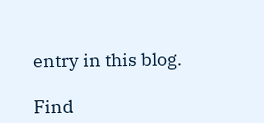entry in this blog.

Find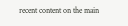recent content on the main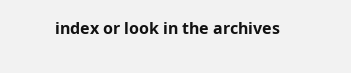index or look in the archives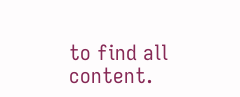to find all content.